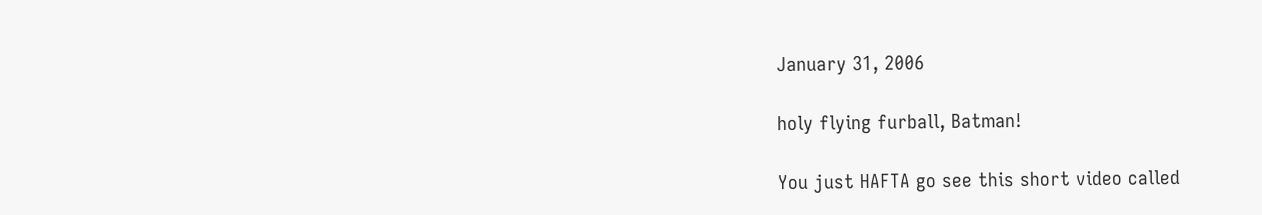January 31, 2006

holy flying furball, Batman!

You just HAFTA go see this short video called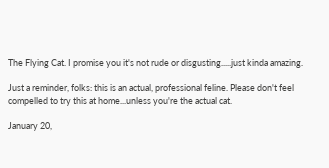The Flying Cat. I promise you it's not rude or disgusting.....just kinda amazing.

Just a reminder, folks: this is an actual, professional feline. Please don't feel compelled to try this at home...unless you're the actual cat.

January 20,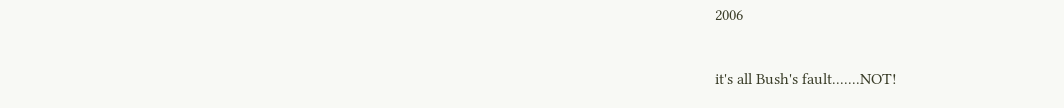2006

it's all Bush's fault.......NOT!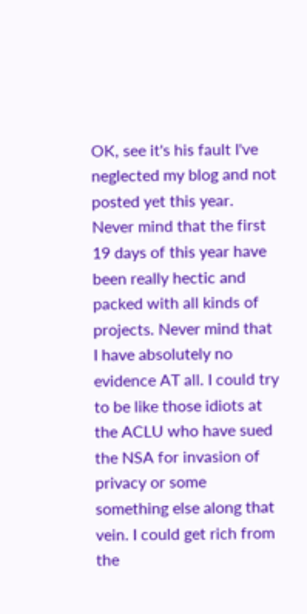OK, see it's his fault I've neglected my blog and not posted yet this year. Never mind that the first 19 days of this year have been really hectic and packed with all kinds of projects. Never mind that I have absolutely no evidence AT all. I could try to be like those idiots at the ACLU who have sued the NSA for invasion of privacy or some something else along that vein. I could get rich from the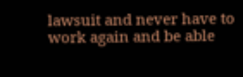lawsuit and never have to work again and be able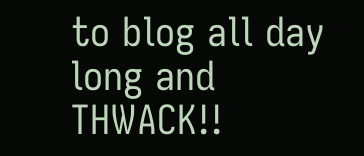to blog all day long and THWACK!!